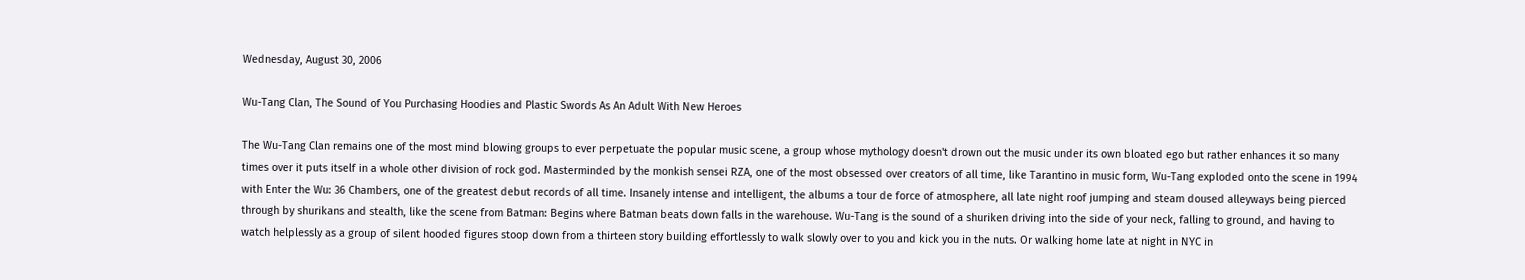Wednesday, August 30, 2006

Wu-Tang Clan, The Sound of You Purchasing Hoodies and Plastic Swords As An Adult With New Heroes

The Wu-Tang Clan remains one of the most mind blowing groups to ever perpetuate the popular music scene, a group whose mythology doesn't drown out the music under its own bloated ego but rather enhances it so many times over it puts itself in a whole other division of rock god. Masterminded by the monkish sensei RZA, one of the most obsessed over creators of all time, like Tarantino in music form, Wu-Tang exploded onto the scene in 1994 with Enter the Wu: 36 Chambers, one of the greatest debut records of all time. Insanely intense and intelligent, the albums a tour de force of atmosphere, all late night roof jumping and steam doused alleyways being pierced through by shurikans and stealth, like the scene from Batman: Begins where Batman beats down falls in the warehouse. Wu-Tang is the sound of a shuriken driving into the side of your neck, falling to ground, and having to watch helplessly as a group of silent hooded figures stoop down from a thirteen story building effortlessly to walk slowly over to you and kick you in the nuts. Or walking home late at night in NYC in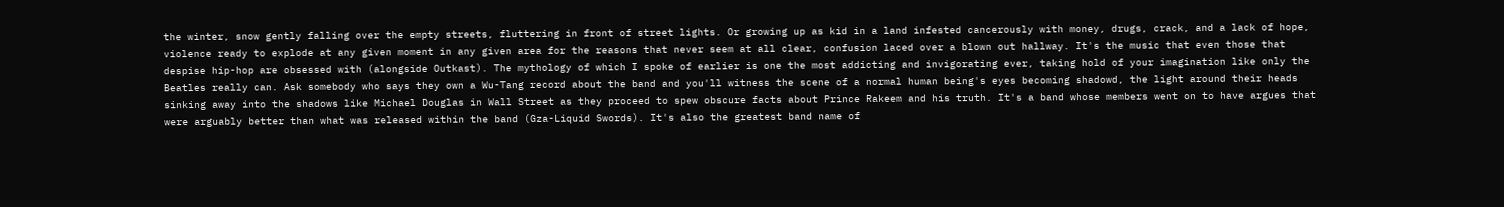the winter, snow gently falling over the empty streets, fluttering in front of street lights. Or growing up as kid in a land infested cancerously with money, drugs, crack, and a lack of hope, violence ready to explode at any given moment in any given area for the reasons that never seem at all clear, confusion laced over a blown out hallway. It's the music that even those that despise hip-hop are obsessed with (alongside Outkast). The mythology of which I spoke of earlier is one the most addicting and invigorating ever, taking hold of your imagination like only the Beatles really can. Ask somebody who says they own a Wu-Tang record about the band and you'll witness the scene of a normal human being's eyes becoming shadowd, the light around their heads sinking away into the shadows like Michael Douglas in Wall Street as they proceed to spew obscure facts about Prince Rakeem and his truth. It's a band whose members went on to have argues that were arguably better than what was released within the band (Gza-Liquid Swords). It's also the greatest band name of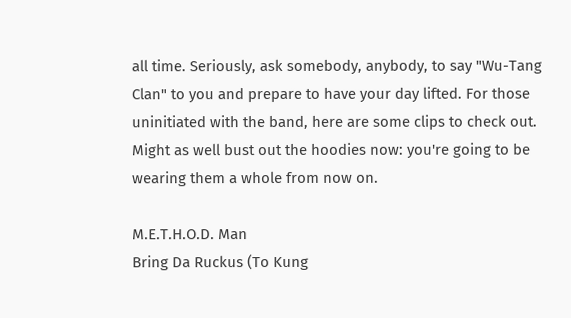all time. Seriously, ask somebody, anybody, to say "Wu-Tang Clan" to you and prepare to have your day lifted. For those uninitiated with the band, here are some clips to check out. Might as well bust out the hoodies now: you're going to be wearing them a whole from now on.

M.E.T.H.O.D. Man
Bring Da Ruckus (To Kung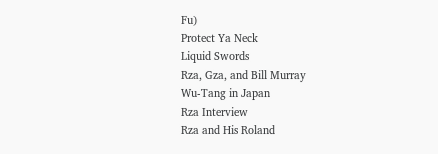Fu)
Protect Ya Neck
Liquid Swords
Rza, Gza, and Bill Murray
Wu-Tang in Japan
Rza Interview
Rza and His Roland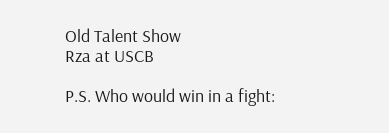Old Talent Show
Rza at USCB

P.S. Who would win in a fight: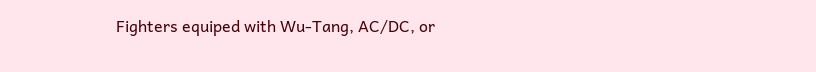Fighters equiped with Wu-Tang, AC/DC, or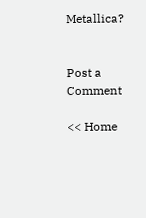Metallica?


Post a Comment

<< Home